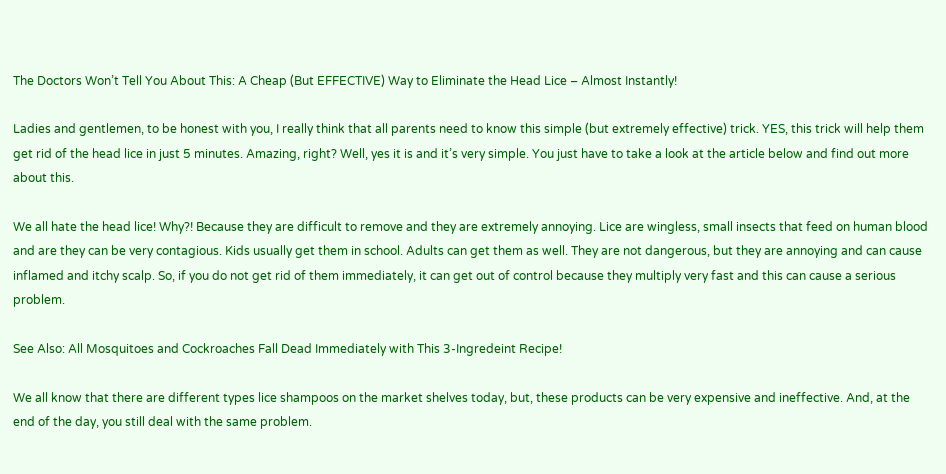The Doctors Won’t Tell You About This: A Cheap (But EFFECTIVE) Way to Eliminate the Head Lice – Almost Instantly!

Ladies and gentlemen, to be honest with you, I really think that all parents need to know this simple (but extremely effective) trick. YES, this trick will help them get rid of the head lice in just 5 minutes. Amazing, right? Well, yes it is and it’s very simple. You just have to take a look at the article below and find out more about this.

We all hate the head lice! Why?! Because they are difficult to remove and they are extremely annoying. Lice are wingless, small insects that feed on human blood and are they can be very contagious. Kids usually get them in school. Adults can get them as well. They are not dangerous, but they are annoying and can cause inflamed and itchy scalp. So, if you do not get rid of them immediately, it can get out of control because they multiply very fast and this can cause a serious problem.

See Also: All Mosquitoes and Cockroaches Fall Dead Immediately with This 3-Ingredeint Recipe!

We all know that there are different types lice shampoos on the market shelves today, but, these products can be very expensive and ineffective. And, at the end of the day, you still deal with the same problem.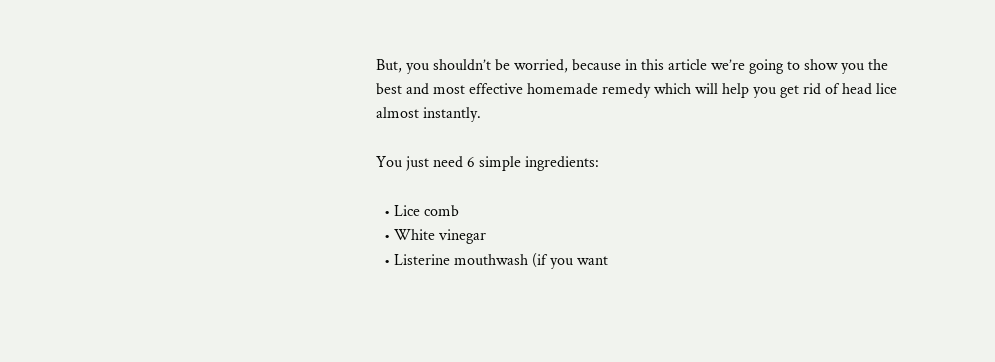But, you shouldn’t be worried, because in this article we’re going to show you the best and most effective homemade remedy which will help you get rid of head lice almost instantly.

You just need 6 simple ingredients:

  • Lice comb
  • White vinegar
  • Listerine mouthwash (if you want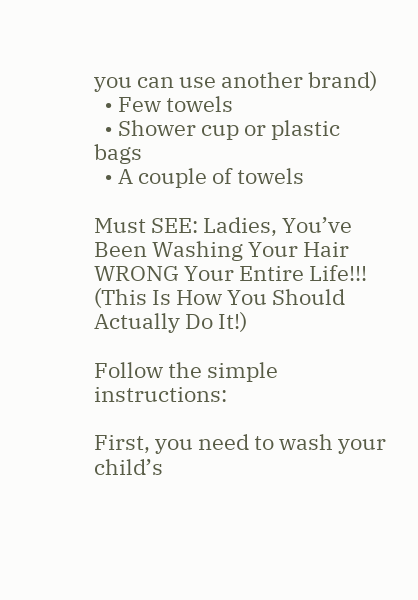you can use another brand)
  • Few towels
  • Shower cup or plastic bags
  • A couple of towels

Must SEE: Ladies, You’ve Been Washing Your Hair WRONG Your Entire Life!!! (This Is How You Should Actually Do It!)

Follow the simple instructions:

First, you need to wash your child’s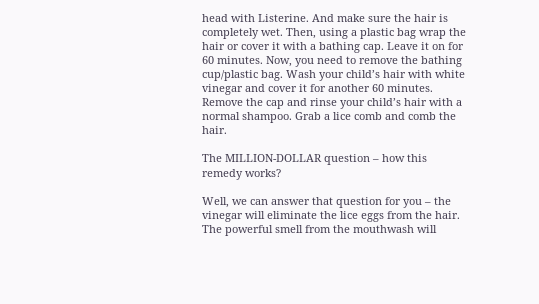head with Listerine. And make sure the hair is completely wet. Then, using a plastic bag wrap the hair or cover it with a bathing cap. Leave it on for 60 minutes. Now, you need to remove the bathing cup/plastic bag. Wash your child’s hair with white vinegar and cover it for another 60 minutes. Remove the cap and rinse your child’s hair with a normal shampoo. Grab a lice comb and comb the hair.

The MILLION-DOLLAR question – how this remedy works?

Well, we can answer that question for you – the vinegar will eliminate the lice eggs from the hair. The powerful smell from the mouthwash will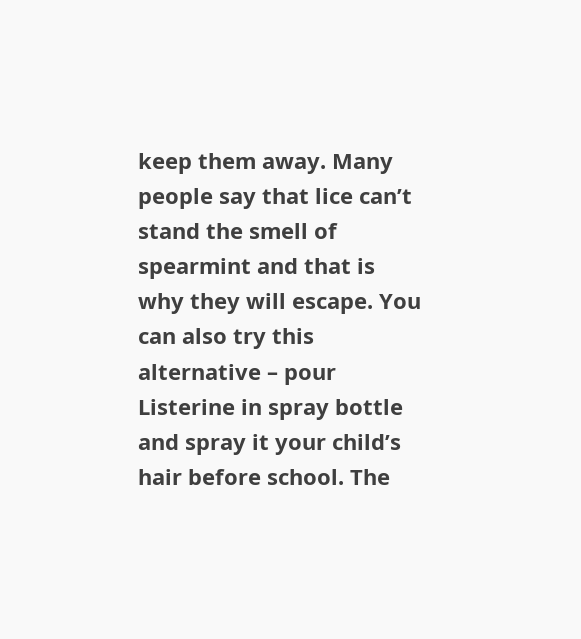keep them away. Many people say that lice can’t stand the smell of spearmint and that is why they will escape. You can also try this alternative – pour Listerine in spray bottle and spray it your child’s hair before school. The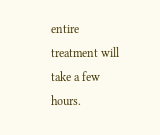entire treatment will take a few hours.